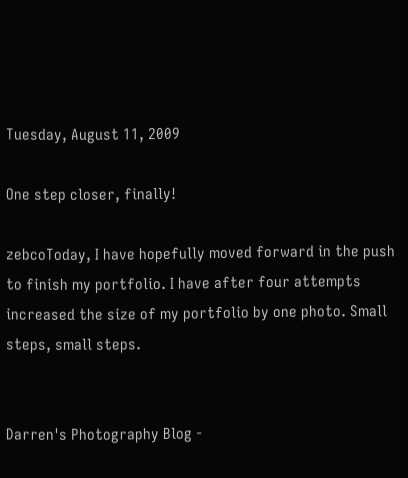Tuesday, August 11, 2009

One step closer, finally!

zebcoToday, I have hopefully moved forward in the push to finish my portfolio. I have after four attempts increased the size of my portfolio by one photo. Small steps, small steps.


Darren's Photography Blog -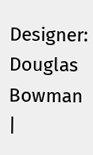Designer: Douglas Bowman |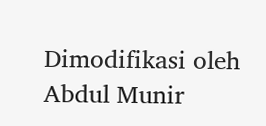Dimodifikasi oleh Abdul Munir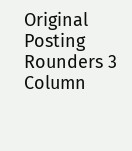Original Posting Rounders 3 Column